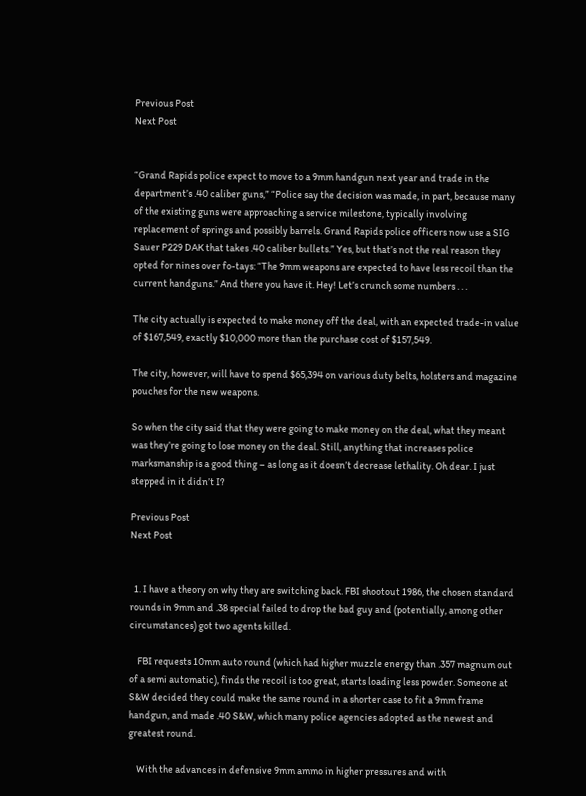Previous Post
Next Post


“Grand Rapids police expect to move to a 9mm handgun next year and trade in the department’s .40 caliber guns,” “Police say the decision was made, in part, because many of the existing guns were approaching a service milestone, typically involving replacement of springs and possibly barrels. Grand Rapids police officers now use a SIG Sauer P229 DAK that takes .40 caliber bullets.” Yes, but that’s not the real reason they opted for nines over fo-tays: “The 9mm weapons are expected to have less recoil than the current handguns.” And there you have it. Hey! Let’s crunch some numbers . . .

The city actually is expected to make money off the deal, with an expected trade-in value of $167,549, exactly $10,000 more than the purchase cost of $157,549.

The city, however, will have to spend $65,394 on various duty belts, holsters and magazine pouches for the new weapons.

So when the city said that they were going to make money on the deal, what they meant was they’re going to lose money on the deal. Still, anything that increases police marksmanship is a good thing – as long as it doesn’t decrease lethality. Oh dear. I just stepped in it didn’t I?

Previous Post
Next Post


  1. I have a theory on why they are switching back. FBI shootout 1986, the chosen standard rounds in 9mm and .38 special failed to drop the bad guy and (potentially, among other circumstances) got two agents killed.

    FBI requests 10mm auto round (which had higher muzzle energy than .357 magnum out of a semi automatic), finds the recoil is too great, starts loading less powder. Someone at S&W decided they could make the same round in a shorter case to fit a 9mm frame handgun, and made .40 S&W, which many police agencies adopted as the newest and greatest round.

    With the advances in defensive 9mm ammo in higher pressures and with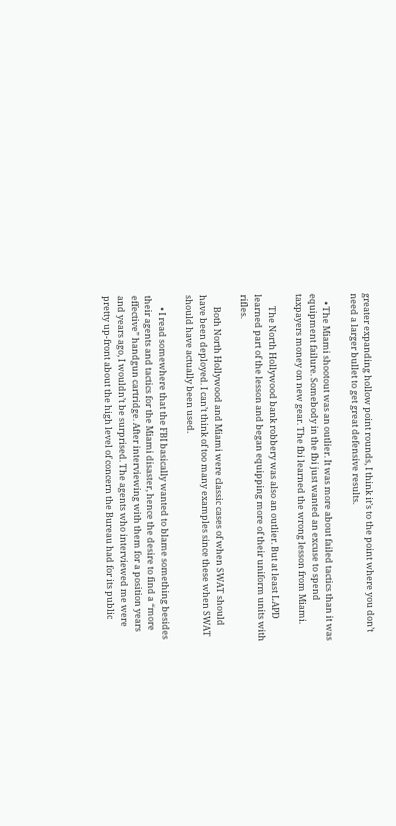greater expanding hollow point rounds, I think it’s to the point where you don’t need a larger bullet to get great defensive results.

    • The Miami shootout was an outlier. It was more about failed tactics than it was equipment failure. Somebody in the fbi just wanted an excuse to spend taxpayers money on new gear. The fbi learned the wrong lesson from Miami.

      The North Hollywood bank robbery was also an outlier. But at least LAPD learned part of the lesson and began equipping more of their uniform units with rifles.

      Both North Hollywood and Miami were classic cases of when SWAT should have been deployed. I can’t think of too many examples since these when SWAT should have actually been used.

      • I read somewhere that the FBI basically wanted to blame something besides their agents and tactics for the Miami disaster, hence the desire to find a “more effective” handgun cartridge. After interviewing with them for a position years and years ago, I wouldn’t be surprised. The agents who interviewed me were pretty up-front about the high level of concern the Bureau had for its public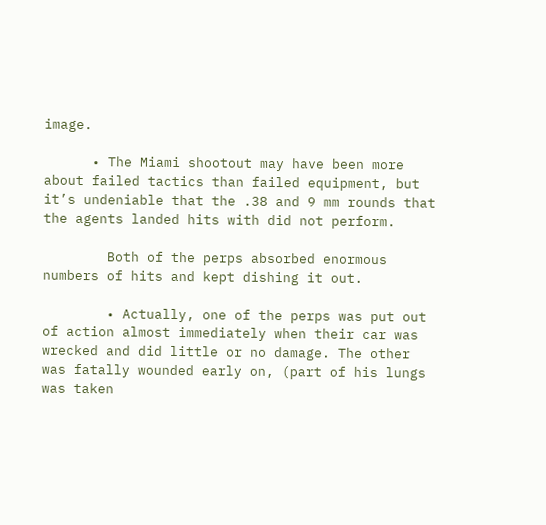image.

      • The Miami shootout may have been more about failed tactics than failed equipment, but it’s undeniable that the .38 and 9 mm rounds that the agents landed hits with did not perform.

        Both of the perps absorbed enormous numbers of hits and kept dishing it out.

        • Actually, one of the perps was put out of action almost immediately when their car was wrecked and did little or no damage. The other was fatally wounded early on, (part of his lungs was taken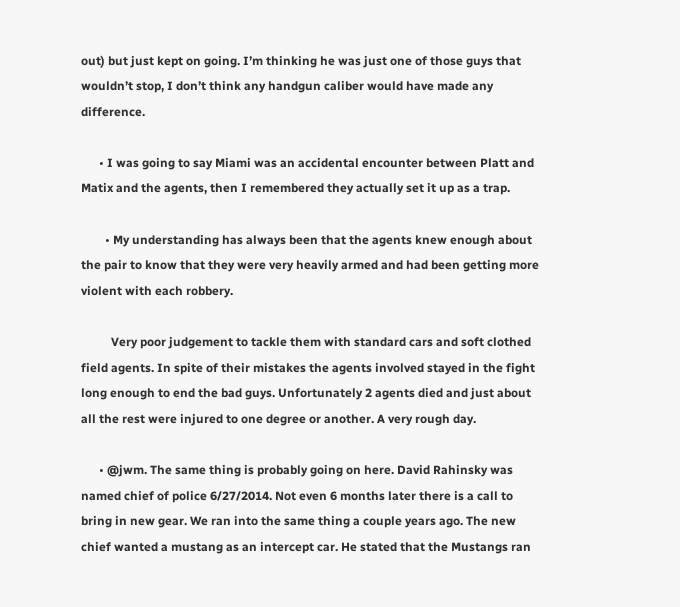out) but just kept on going. I’m thinking he was just one of those guys that wouldn’t stop, I don’t think any handgun caliber would have made any difference.

      • I was going to say Miami was an accidental encounter between Platt and Matix and the agents, then I remembered they actually set it up as a trap.

        • My understanding has always been that the agents knew enough about the pair to know that they were very heavily armed and had been getting more violent with each robbery.

          Very poor judgement to tackle them with standard cars and soft clothed field agents. In spite of their mistakes the agents involved stayed in the fight long enough to end the bad guys. Unfortunately 2 agents died and just about all the rest were injured to one degree or another. A very rough day.

      • @jwm. The same thing is probably going on here. David Rahinsky was named chief of police 6/27/2014. Not even 6 months later there is a call to bring in new gear. We ran into the same thing a couple years ago. The new chief wanted a mustang as an intercept car. He stated that the Mustangs ran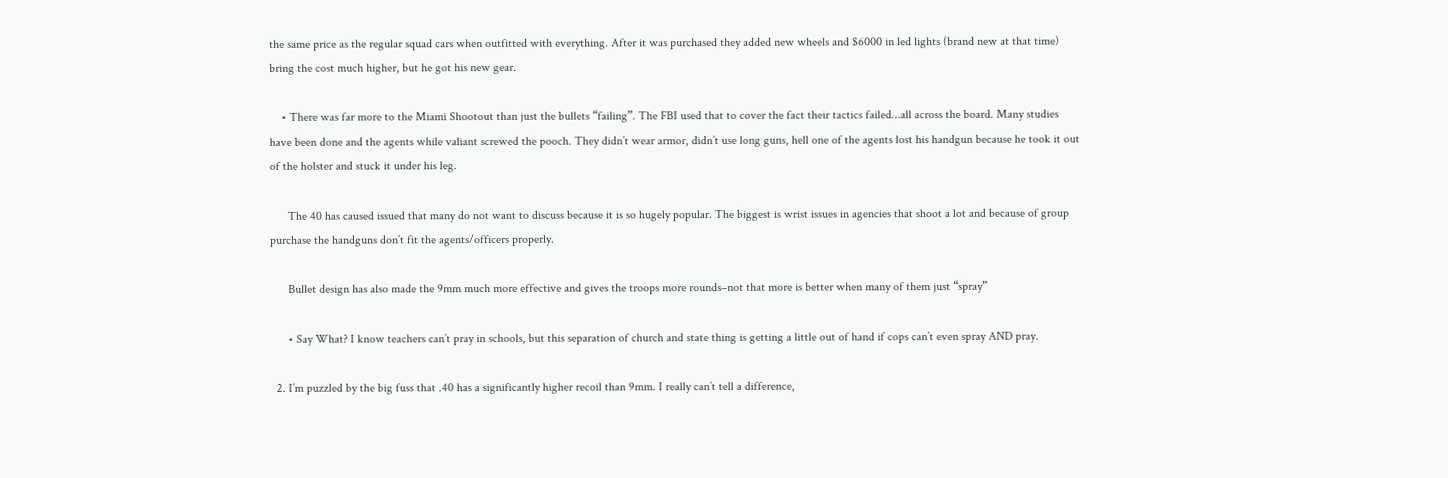the same price as the regular squad cars when outfitted with everything. After it was purchased they added new wheels and $6000 in led lights (brand new at that time) bring the cost much higher, but he got his new gear.

    • There was far more to the Miami Shootout than just the bullets “failing”. The FBI used that to cover the fact their tactics failed…all across the board. Many studies have been done and the agents while valiant screwed the pooch. They didn’t wear armor, didn’t use long guns, hell one of the agents lost his handgun because he took it out of the holster and stuck it under his leg.

      The 40 has caused issued that many do not want to discuss because it is so hugely popular. The biggest is wrist issues in agencies that shoot a lot and because of group purchase the handguns don’t fit the agents/officers properly.

      Bullet design has also made the 9mm much more effective and gives the troops more rounds–not that more is better when many of them just “spray”

      • Say What? I know teachers can’t pray in schools, but this separation of church and state thing is getting a little out of hand if cops can’t even spray AND pray.

  2. I’m puzzled by the big fuss that .40 has a significantly higher recoil than 9mm. I really can’t tell a difference,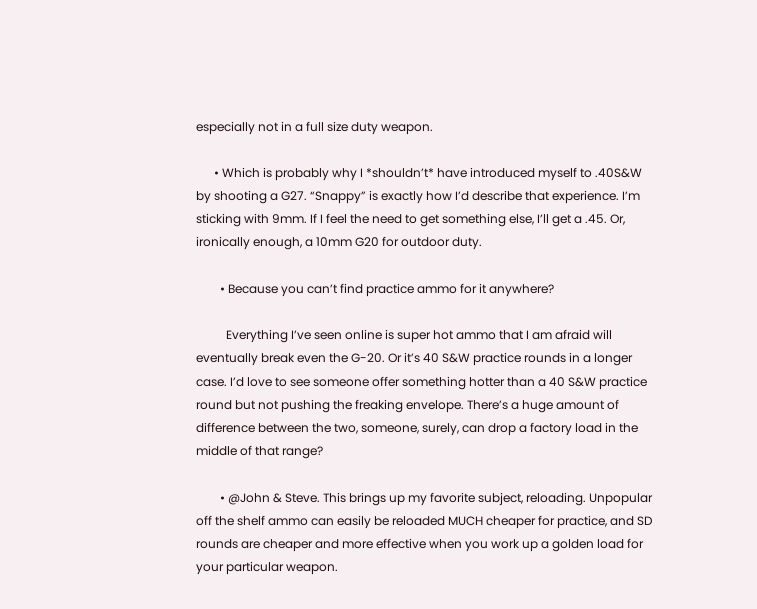especially not in a full size duty weapon.

      • Which is probably why I *shouldn’t* have introduced myself to .40S&W by shooting a G27. “Snappy” is exactly how I’d describe that experience. I’m sticking with 9mm. If I feel the need to get something else, I’ll get a .45. Or, ironically enough, a 10mm G20 for outdoor duty.

        • Because you can’t find practice ammo for it anywhere?

          Everything I’ve seen online is super hot ammo that I am afraid will eventually break even the G-20. Or it’s 40 S&W practice rounds in a longer case. I’d love to see someone offer something hotter than a 40 S&W practice round but not pushing the freaking envelope. There’s a huge amount of difference between the two, someone, surely, can drop a factory load in the middle of that range?

        • @John & Steve. This brings up my favorite subject, reloading. Unpopular off the shelf ammo can easily be reloaded MUCH cheaper for practice, and SD rounds are cheaper and more effective when you work up a golden load for your particular weapon.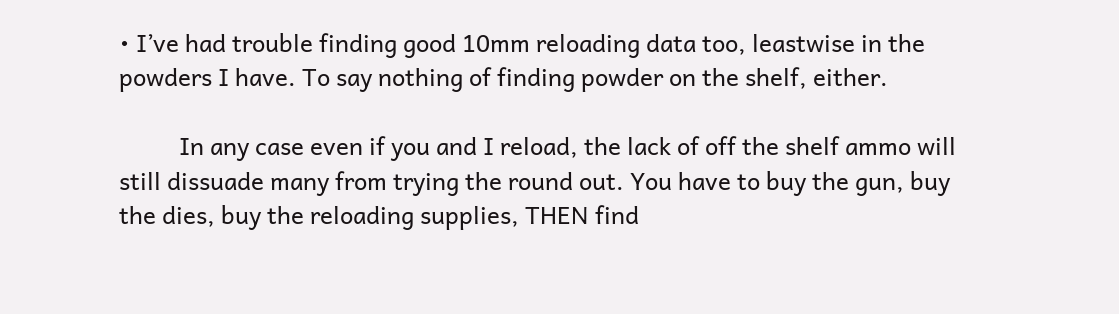• I’ve had trouble finding good 10mm reloading data too, leastwise in the powders I have. To say nothing of finding powder on the shelf, either.

          In any case even if you and I reload, the lack of off the shelf ammo will still dissuade many from trying the round out. You have to buy the gun, buy the dies, buy the reloading supplies, THEN find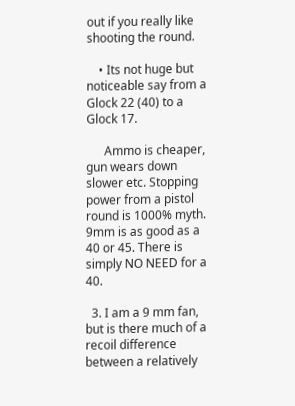out if you really like shooting the round.

    • Its not huge but noticeable say from a Glock 22 (40) to a Glock 17.

      Ammo is cheaper, gun wears down slower etc. Stopping power from a pistol round is 1000% myth. 9mm is as good as a 40 or 45. There is simply NO NEED for a 40.

  3. I am a 9 mm fan, but is there much of a recoil difference between a relatively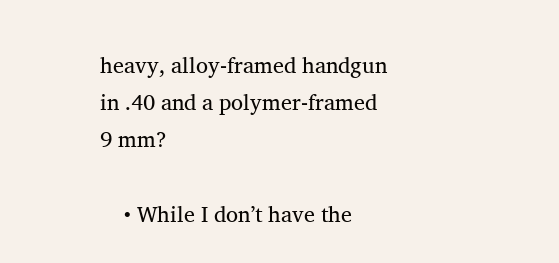heavy, alloy-framed handgun in .40 and a polymer-framed 9 mm?

    • While I don’t have the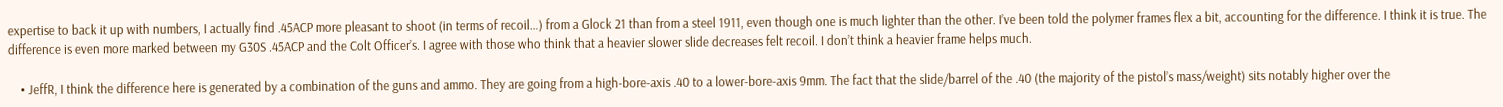expertise to back it up with numbers, I actually find .45ACP more pleasant to shoot (in terms of recoil…) from a Glock 21 than from a steel 1911, even though one is much lighter than the other. I’ve been told the polymer frames flex a bit, accounting for the difference. I think it is true. The difference is even more marked between my G30S .45ACP and the Colt Officer’s. I agree with those who think that a heavier slower slide decreases felt recoil. I don’t think a heavier frame helps much.

    • JeffR, I think the difference here is generated by a combination of the guns and ammo. They are going from a high-bore-axis .40 to a lower-bore-axis 9mm. The fact that the slide/barrel of the .40 (the majority of the pistol’s mass/weight) sits notably higher over the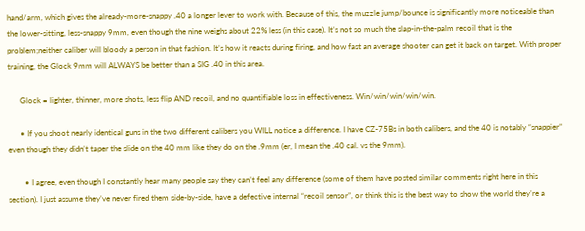hand/arm, which gives the already-more-snappy .40 a longer lever to work with. Because of this, the muzzle jump/bounce is significantly more noticeable than the lower-sitting, less-snappy 9mm, even though the nine weighs about 22% less (in this case). It’s not so much the slap-in-the-palm recoil that is the problem;neither caliber will bloody a person in that fashion. It’s how it reacts during firing, and how fast an average shooter can get it back on target. With proper training, the Glock 9mm will ALWAYS be better than a SIG .40 in this area.

      Glock = lighter, thinner, more shots, less flip AND recoil, and no quantifiable loss in effectiveness. Win/win/win/win/win.

      • If you shoot nearly identical guns in the two different calibers you WILL notice a difference. I have CZ-75Bs in both calibers, and the 40 is notably “snappier” even though they didn’t taper the slide on the 40 mm like they do on the .9mm (er, I mean the .40 cal. vs the 9mm).

        • I agree, even though I constantly hear many people say they can’t feel any difference (some of them have posted similar comments right here in this section). I just assume they’ve never fired them side-by-side, have a defective internal “recoil sensor”, or think this is the best way to show the world they’re a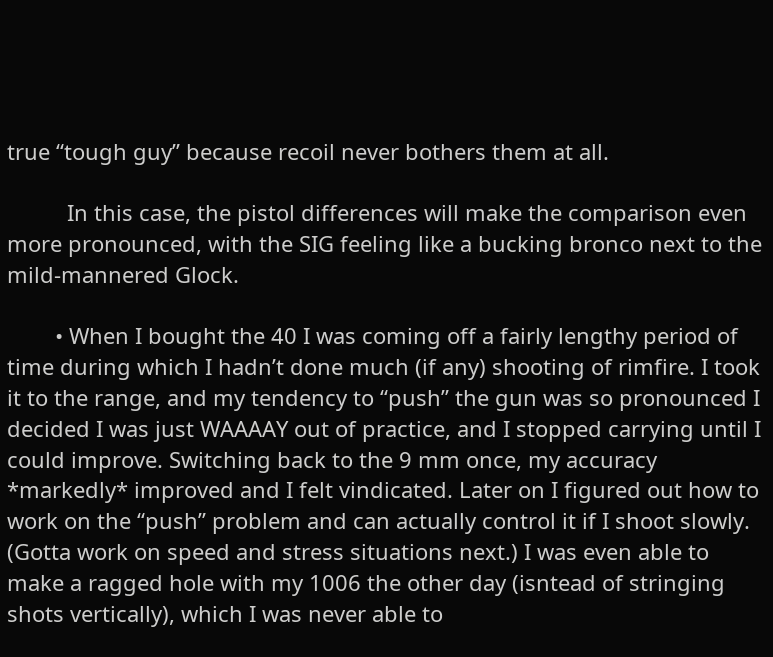true “tough guy” because recoil never bothers them at all.

          In this case, the pistol differences will make the comparison even more pronounced, with the SIG feeling like a bucking bronco next to the mild-mannered Glock.

        • When I bought the 40 I was coming off a fairly lengthy period of time during which I hadn’t done much (if any) shooting of rimfire. I took it to the range, and my tendency to “push” the gun was so pronounced I decided I was just WAAAAY out of practice, and I stopped carrying until I could improve. Switching back to the 9 mm once, my accuracy *markedly* improved and I felt vindicated. Later on I figured out how to work on the “push” problem and can actually control it if I shoot slowly. (Gotta work on speed and stress situations next.) I was even able to make a ragged hole with my 1006 the other day (isntead of stringing shots vertically), which I was never able to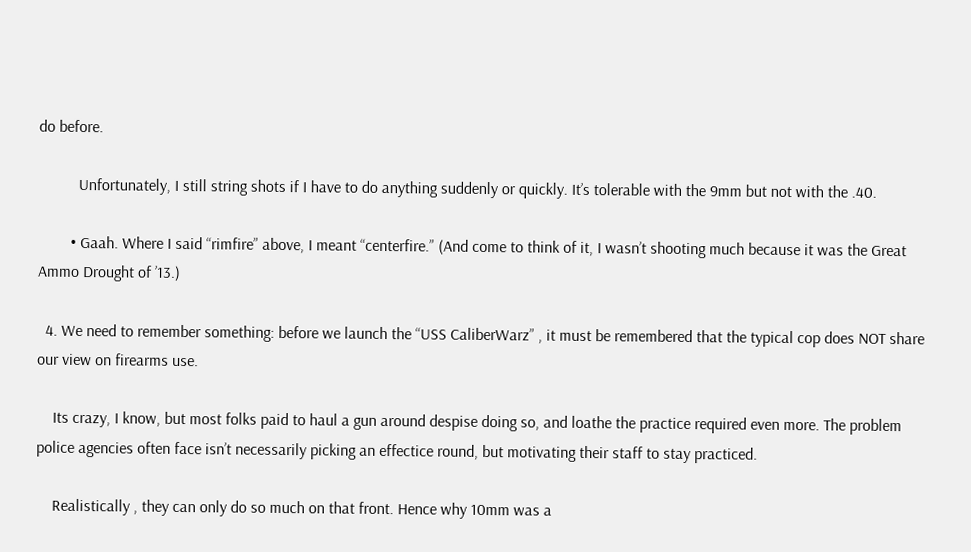do before.

          Unfortunately, I still string shots if I have to do anything suddenly or quickly. It’s tolerable with the 9mm but not with the .40.

        • Gaah. Where I said “rimfire” above, I meant “centerfire.” (And come to think of it, I wasn’t shooting much because it was the Great Ammo Drought of ’13.)

  4. We need to remember something: before we launch the “USS CaliberWarz” , it must be remembered that the typical cop does NOT share our view on firearms use.

    Its crazy, I know, but most folks paid to haul a gun around despise doing so, and loathe the practice required even more. The problem police agencies often face isn’t necessarily picking an effectice round, but motivating their staff to stay practiced.

    Realistically , they can only do so much on that front. Hence why 10mm was a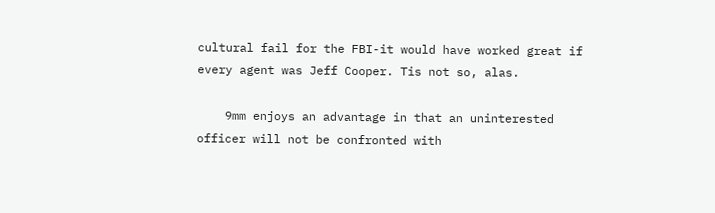cultural fail for the FBI-it would have worked great if every agent was Jeff Cooper. Tis not so, alas.

    9mm enjoys an advantage in that an uninterested officer will not be confronted with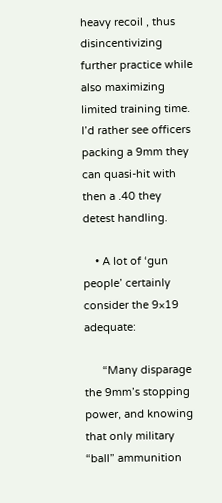heavy recoil , thus disincentivizing further practice while also maximizing limited training time. I’d rather see officers packing a 9mm they can quasi-hit with then a .40 they detest handling.

    • A lot of ‘gun people’ certainly consider the 9×19 adequate:

      “Many disparage the 9mm’s stopping power, and knowing that only military “ball” ammunition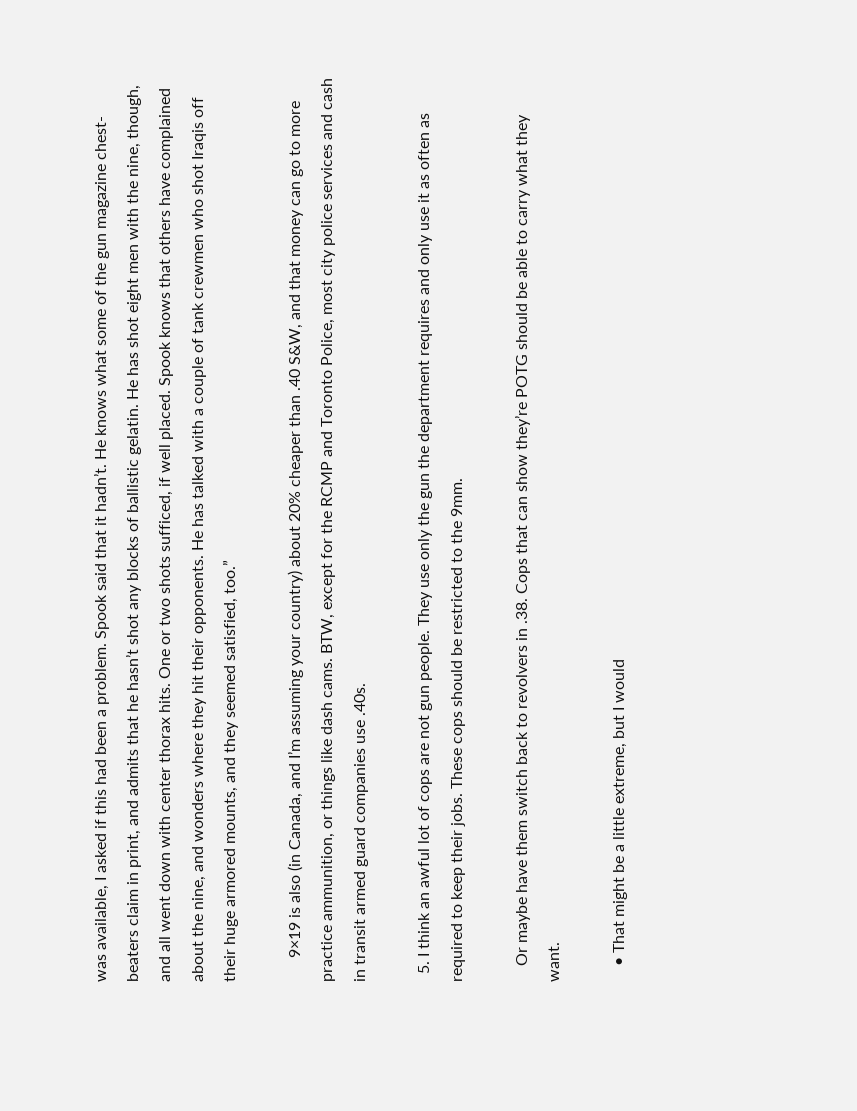was available, I asked if this had been a problem. Spook said that it hadn’t. He knows what some of the gun magazine chest-beaters claim in print, and admits that he hasn’t shot any blocks of ballistic gelatin. He has shot eight men with the nine, though, and all went down with center thorax hits. One or two shots sufficed, if well placed. Spook knows that others have complained about the nine, and wonders where they hit their opponents. He has talked with a couple of tank crewmen who shot Iraqis off their huge armored mounts, and they seemed satisfied, too.”

      9×19 is also (in Canada, and I’m assuming your country) about 20% cheaper than .40 S&W, and that money can go to more practice ammunition, or things like dash cams. BTW, except for the RCMP and Toronto Police, most city police services and cash in transit armed guard companies use .40s.

  5. I think an awful lot of cops are not gun people. They use only the gun the department requires and only use it as often as required to keep their jobs. These cops should be restricted to the 9mm.

    Or maybe have them switch back to revolvers in .38. Cops that can show they’re POTG should be able to carry what they want.

    • That might be a little extreme, but I would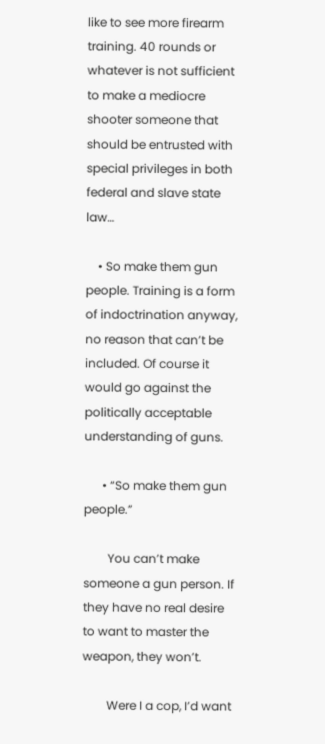like to see more firearm training. 40 rounds or whatever is not sufficient to make a mediocre shooter someone that should be entrusted with special privileges in both federal and slave state law…

    • So make them gun people. Training is a form of indoctrination anyway, no reason that can’t be included. Of course it would go against the politically acceptable understanding of guns.

      • “So make them gun people.”

        You can’t make someone a gun person. If they have no real desire to want to master the weapon, they won’t.

        Were I a cop, I’d want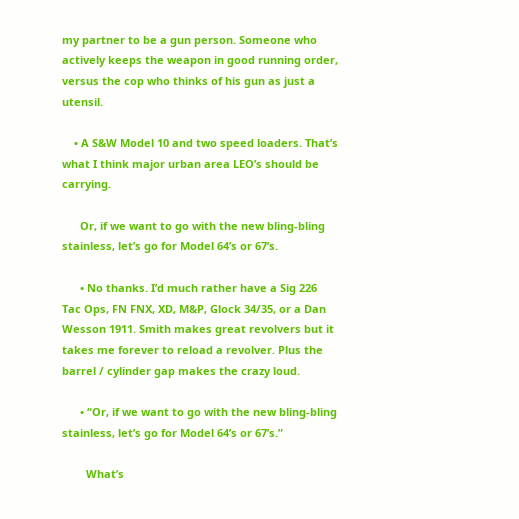my partner to be a gun person. Someone who actively keeps the weapon in good running order, versus the cop who thinks of his gun as just a utensil.

    • A S&W Model 10 and two speed loaders. That’s what I think major urban area LEO’s should be carrying.

      Or, if we want to go with the new bling-bling stainless, let’s go for Model 64’s or 67’s.

      • No thanks. I’d much rather have a Sig 226 Tac Ops, FN FNX, XD, M&P, Glock 34/35, or a Dan Wesson 1911. Smith makes great revolvers but it takes me forever to reload a revolver. Plus the barrel / cylinder gap makes the crazy loud.

      • “Or, if we want to go with the new bling-bling stainless, let’s go for Model 64’s or 67’s.”

        What’s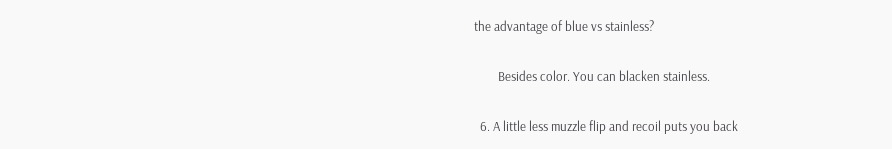the advantage of blue vs stainless?

        Besides color. You can blacken stainless.

  6. A little less muzzle flip and recoil puts you back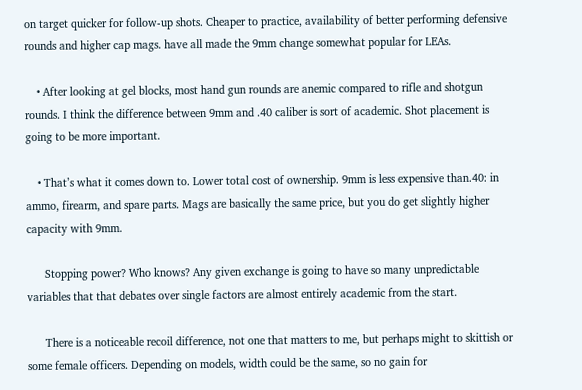on target quicker for follow-up shots. Cheaper to practice, availability of better performing defensive rounds and higher cap mags. have all made the 9mm change somewhat popular for LEAs.

    • After looking at gel blocks, most hand gun rounds are anemic compared to rifle and shotgun rounds. I think the difference between 9mm and .40 caliber is sort of academic. Shot placement is going to be more important.

    • That’s what it comes down to. Lower total cost of ownership. 9mm is less expensive than.40: in ammo, firearm, and spare parts. Mags are basically the same price, but you do get slightly higher capacity with 9mm.

      Stopping power? Who knows? Any given exchange is going to have so many unpredictable variables that that debates over single factors are almost entirely academic from the start.

      There is a noticeable recoil difference, not one that matters to me, but perhaps might to skittish or some female officers. Depending on models, width could be the same, so no gain for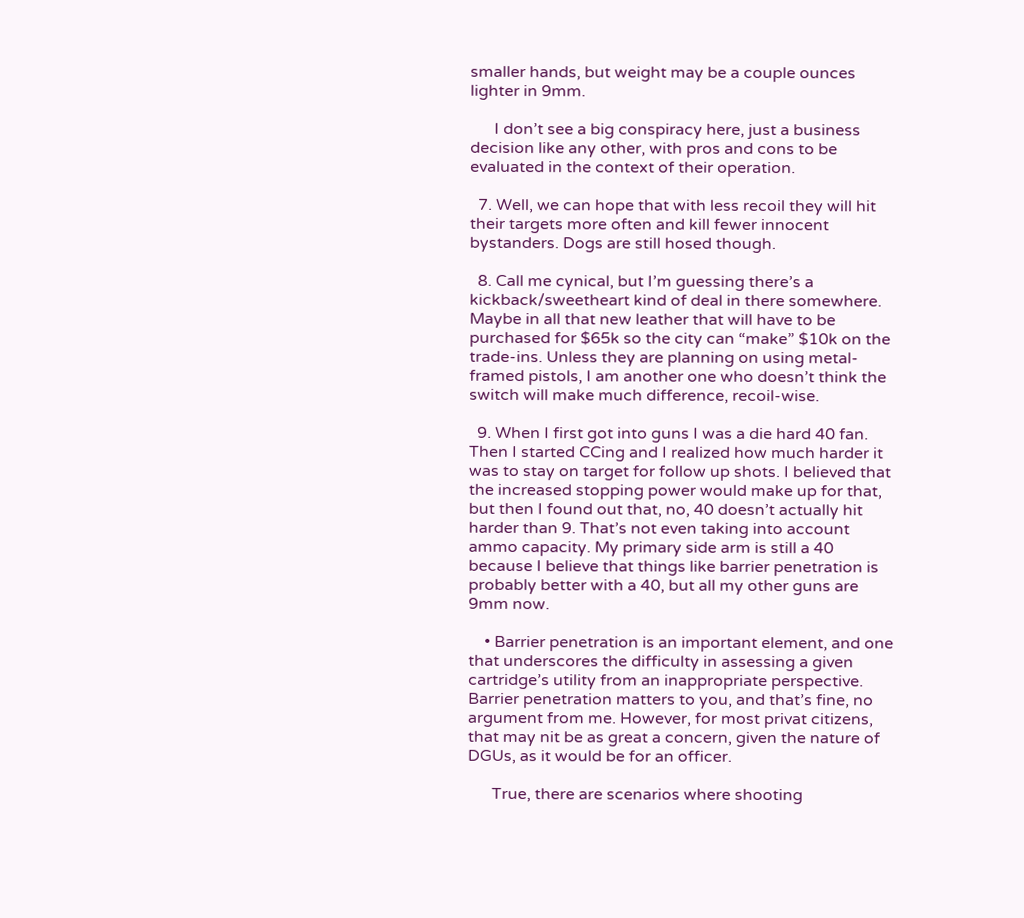smaller hands, but weight may be a couple ounces lighter in 9mm.

      I don’t see a big conspiracy here, just a business decision like any other, with pros and cons to be evaluated in the context of their operation.

  7. Well, we can hope that with less recoil they will hit their targets more often and kill fewer innocent bystanders. Dogs are still hosed though.

  8. Call me cynical, but I’m guessing there’s a kickback/sweetheart kind of deal in there somewhere. Maybe in all that new leather that will have to be purchased for $65k so the city can “make” $10k on the trade-ins. Unless they are planning on using metal-framed pistols, I am another one who doesn’t think the switch will make much difference, recoil-wise.

  9. When I first got into guns I was a die hard 40 fan. Then I started CCing and I realized how much harder it was to stay on target for follow up shots. I believed that the increased stopping power would make up for that, but then I found out that, no, 40 doesn’t actually hit harder than 9. That’s not even taking into account ammo capacity. My primary side arm is still a 40 because I believe that things like barrier penetration is probably better with a 40, but all my other guns are 9mm now.

    • Barrier penetration is an important element, and one that underscores the difficulty in assessing a given cartridge’s utility from an inappropriate perspective. Barrier penetration matters to you, and that’s fine, no argument from me. However, for most privat citizens, that may nit be as great a concern, given the nature of DGUs, as it would be for an officer.

      True, there are scenarios where shooting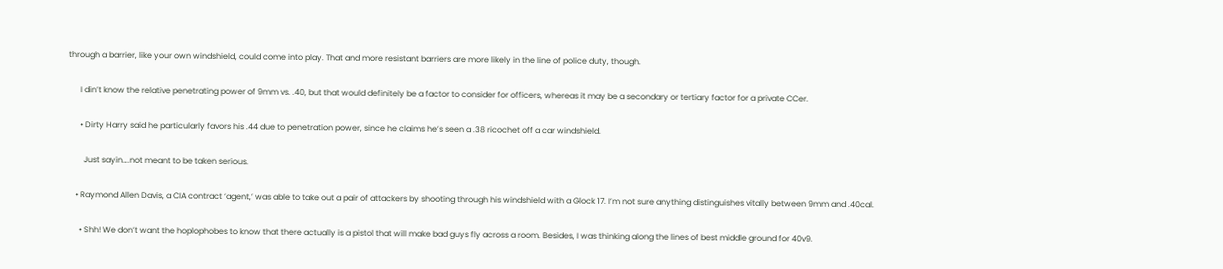through a barrier, like your own windshield, could come into play. That and more resistant barriers are more likely in the line of police duty, though.

      I din’t know the relative penetrating power of 9mm vs. .40, but that would definitely be a factor to consider for officers, whereas it may be a secondary or tertiary factor for a private CCer.

      • Dirty Harry said he particularly favors his .44 due to penetration power, since he claims he’s seen a .38 ricochet off a car windshield.

        Just sayin….not meant to be taken serious.

    • Raymond Allen Davis, a CIA contract ‘agent,’ was able to take out a pair of attackers by shooting through his windshield with a Glock 17. I’m not sure anything distinguishes vitally between 9mm and .40cal.

      • Shh! We don’t want the hoplophobes to know that there actually is a pistol that will make bad guys fly across a room. Besides, I was thinking along the lines of best middle ground for 40v9.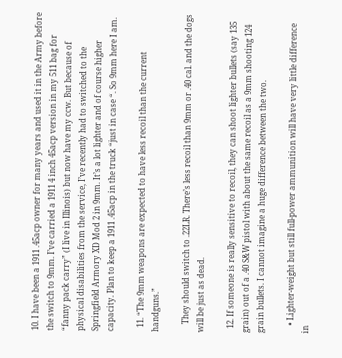10. I have been a 1911 .45acp owner for many years and used it in the Army before the switch to 9mm. I’ve carried a 1911 4 inch 45acp version in my 511 bag for “fanny pack carry” (I live in Illinois) but now have my ccw. But because of physical disabilities from the service, I’ve recently had to switched to the Springfield Armory XD Mod 2 in 9mm. It’s a lot lighter and of course higher capacity. Plan to keep a 1911 .45acp in the truck “just in case “. So 9mm here I am.

  11. “The 9mm weapons are expected to have less recoil than the current handguns.”

    They should switch to .22LR. There’s less recoil than 9mm or .40 cal. and the dogs will be just as dead.

  12. If someone is really sensitive to recoil, they can shoot lighter bullets (say 135 grain) out of a .40 S&W pistol with about the same recoil as a 9mm shooting 124 grain bullets. I cannot imagine a huge difference between the two.

    • Lighter-weight but still full-power ammunition will have very little difference in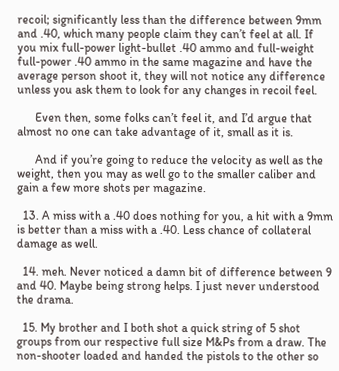recoil; significantly less than the difference between 9mm and .40, which many people claim they can’t feel at all. If you mix full-power light-bullet .40 ammo and full-weight full-power .40 ammo in the same magazine and have the average person shoot it, they will not notice any difference unless you ask them to look for any changes in recoil feel.

      Even then, some folks can’t feel it, and I’d argue that almost no one can take advantage of it, small as it is.

      And if you’re going to reduce the velocity as well as the weight, then you may as well go to the smaller caliber and gain a few more shots per magazine.

  13. A miss with a .40 does nothing for you, a hit with a 9mm is better than a miss with a .40. Less chance of collateral damage as well.

  14. meh. Never noticed a damn bit of difference between 9 and 40. Maybe being strong helps. I just never understood the drama.

  15. My brother and I both shot a quick string of 5 shot groups from our respective full size M&Ps from a draw. The non-shooter loaded and handed the pistols to the other so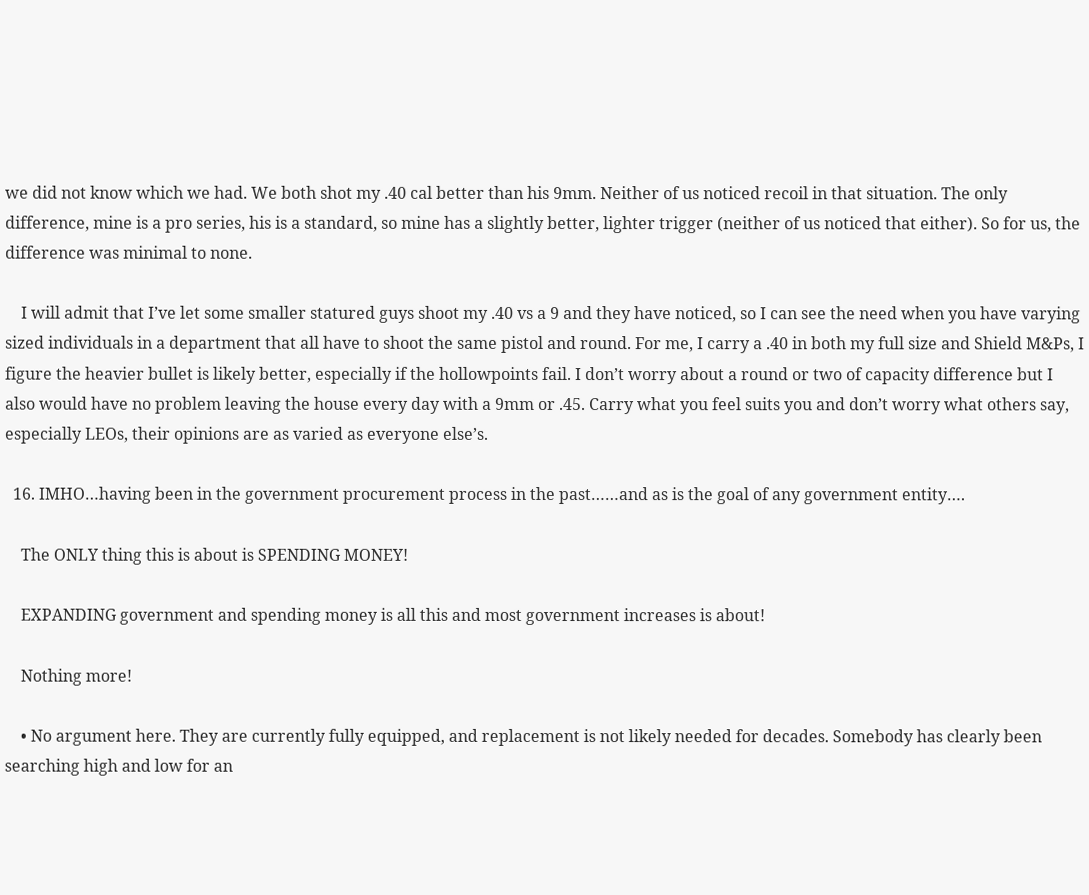we did not know which we had. We both shot my .40 cal better than his 9mm. Neither of us noticed recoil in that situation. The only difference, mine is a pro series, his is a standard, so mine has a slightly better, lighter trigger (neither of us noticed that either). So for us, the difference was minimal to none.

    I will admit that I’ve let some smaller statured guys shoot my .40 vs a 9 and they have noticed, so I can see the need when you have varying sized individuals in a department that all have to shoot the same pistol and round. For me, I carry a .40 in both my full size and Shield M&Ps, I figure the heavier bullet is likely better, especially if the hollowpoints fail. I don’t worry about a round or two of capacity difference but I also would have no problem leaving the house every day with a 9mm or .45. Carry what you feel suits you and don’t worry what others say, especially LEOs, their opinions are as varied as everyone else’s.

  16. IMHO…having been in the government procurement process in the past……and as is the goal of any government entity….

    The ONLY thing this is about is SPENDING MONEY!

    EXPANDING government and spending money is all this and most government increases is about!

    Nothing more!

    • No argument here. They are currently fully equipped, and replacement is not likely needed for decades. Somebody has clearly been searching high and low for an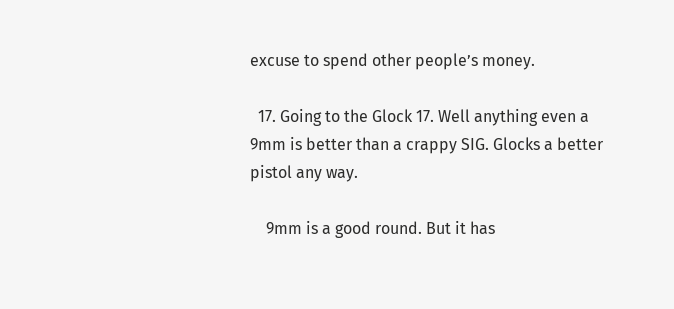excuse to spend other people’s money.

  17. Going to the Glock 17. Well anything even a 9mm is better than a crappy SIG. Glocks a better pistol any way.

    9mm is a good round. But it has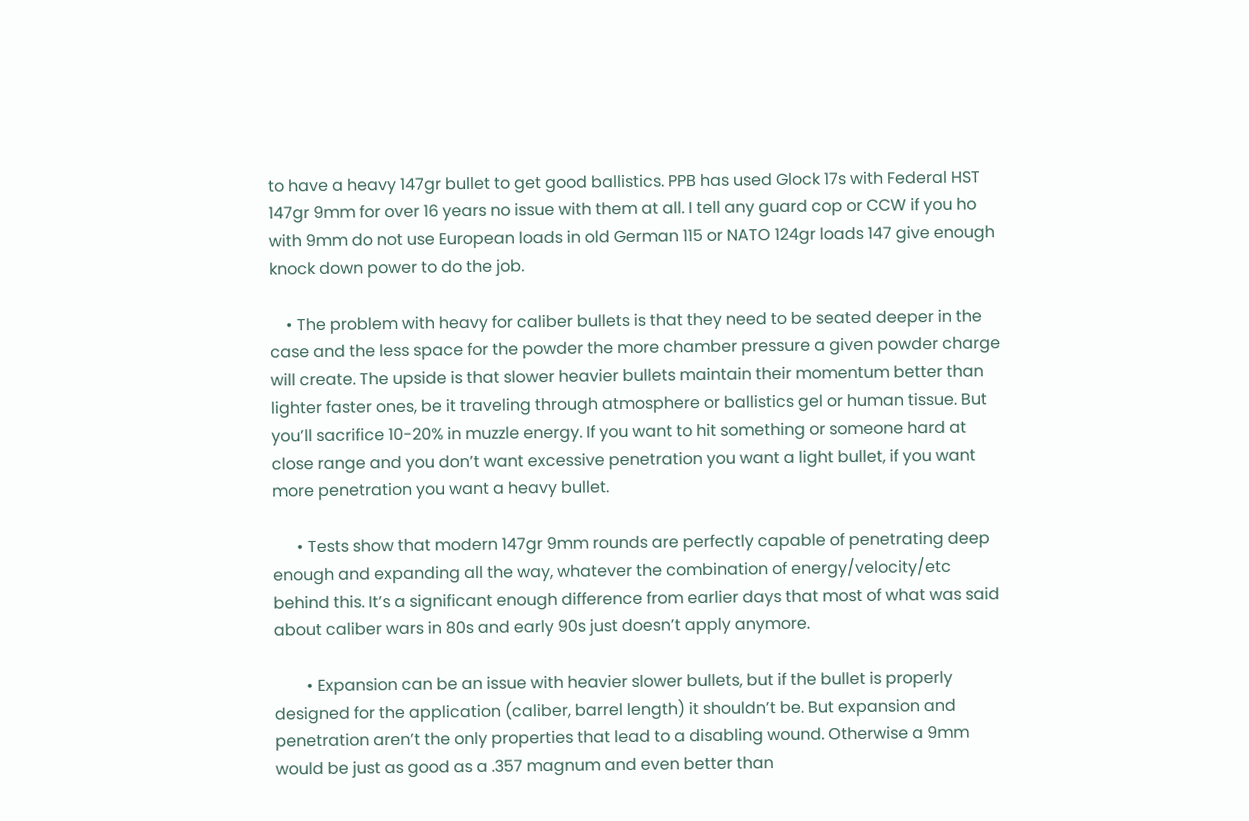to have a heavy 147gr bullet to get good ballistics. PPB has used Glock 17s with Federal HST 147gr 9mm for over 16 years no issue with them at all. I tell any guard cop or CCW if you ho with 9mm do not use European loads in old German 115 or NATO 124gr loads 147 give enough knock down power to do the job.

    • The problem with heavy for caliber bullets is that they need to be seated deeper in the case and the less space for the powder the more chamber pressure a given powder charge will create. The upside is that slower heavier bullets maintain their momentum better than lighter faster ones, be it traveling through atmosphere or ballistics gel or human tissue. But you’ll sacrifice 10-20% in muzzle energy. If you want to hit something or someone hard at close range and you don’t want excessive penetration you want a light bullet, if you want more penetration you want a heavy bullet.

      • Tests show that modern 147gr 9mm rounds are perfectly capable of penetrating deep enough and expanding all the way, whatever the combination of energy/velocity/etc behind this. It’s a significant enough difference from earlier days that most of what was said about caliber wars in 80s and early 90s just doesn’t apply anymore.

        • Expansion can be an issue with heavier slower bullets, but if the bullet is properly designed for the application (caliber, barrel length) it shouldn’t be. But expansion and penetration aren’t the only properties that lead to a disabling wound. Otherwise a 9mm would be just as good as a .357 magnum and even better than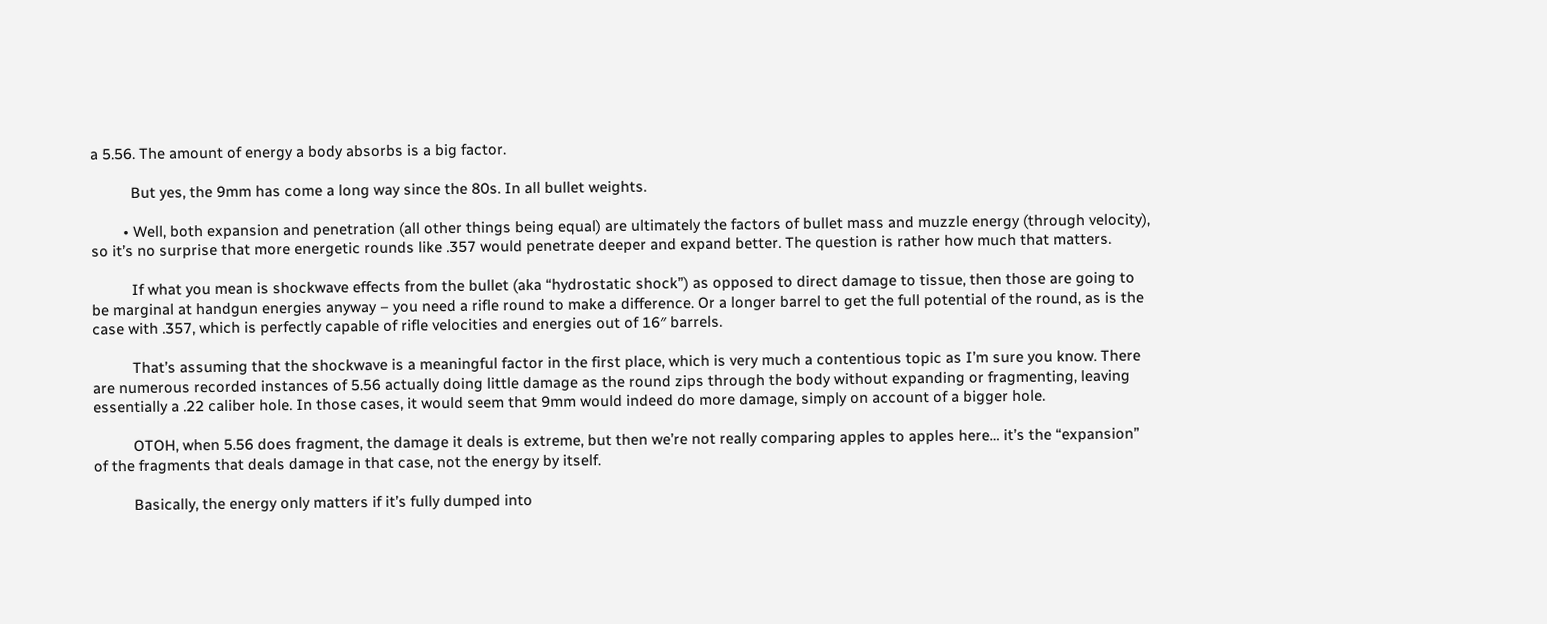a 5.56. The amount of energy a body absorbs is a big factor.

          But yes, the 9mm has come a long way since the 80s. In all bullet weights.

        • Well, both expansion and penetration (all other things being equal) are ultimately the factors of bullet mass and muzzle energy (through velocity), so it’s no surprise that more energetic rounds like .357 would penetrate deeper and expand better. The question is rather how much that matters.

          If what you mean is shockwave effects from the bullet (aka “hydrostatic shock”) as opposed to direct damage to tissue, then those are going to be marginal at handgun energies anyway – you need a rifle round to make a difference. Or a longer barrel to get the full potential of the round, as is the case with .357, which is perfectly capable of rifle velocities and energies out of 16″ barrels.

          That’s assuming that the shockwave is a meaningful factor in the first place, which is very much a contentious topic as I’m sure you know. There are numerous recorded instances of 5.56 actually doing little damage as the round zips through the body without expanding or fragmenting, leaving essentially a .22 caliber hole. In those cases, it would seem that 9mm would indeed do more damage, simply on account of a bigger hole.

          OTOH, when 5.56 does fragment, the damage it deals is extreme, but then we’re not really comparing apples to apples here… it’s the “expansion” of the fragments that deals damage in that case, not the energy by itself.

          Basically, the energy only matters if it’s fully dumped into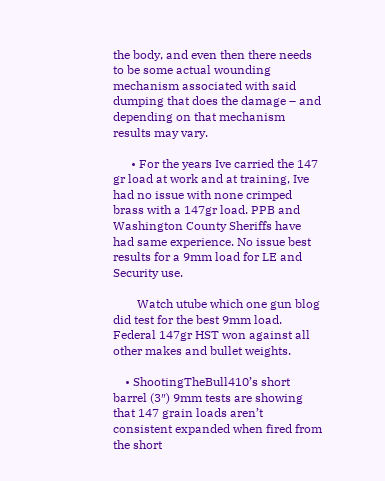the body, and even then there needs to be some actual wounding mechanism associated with said dumping that does the damage – and depending on that mechanism results may vary.

      • For the years Ive carried the 147 gr load at work and at training, Ive had no issue with none crimped brass with a 147gr load. PPB and Washington County Sheriffs have had same experience. No issue best results for a 9mm load for LE and Security use.

        Watch utube which one gun blog did test for the best 9mm load. Federal 147gr HST won against all other makes and bullet weights.

    • ShootingTheBull410’s short barrel (3″) 9mm tests are showing that 147 grain loads aren’t consistent expanded when fired from the short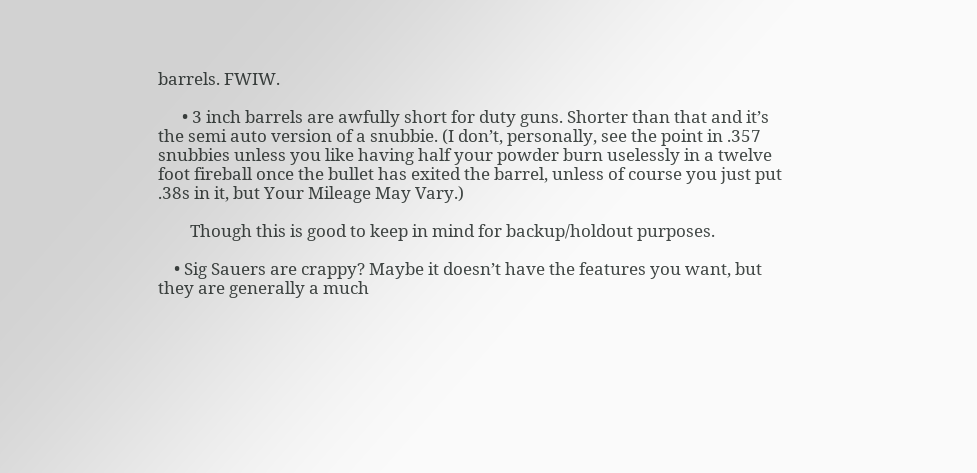barrels. FWIW.

      • 3 inch barrels are awfully short for duty guns. Shorter than that and it’s the semi auto version of a snubbie. (I don’t, personally, see the point in .357 snubbies unless you like having half your powder burn uselessly in a twelve foot fireball once the bullet has exited the barrel, unless of course you just put .38s in it, but Your Mileage May Vary.)

        Though this is good to keep in mind for backup/holdout purposes.

    • Sig Sauers are crappy? Maybe it doesn’t have the features you want, but they are generally a much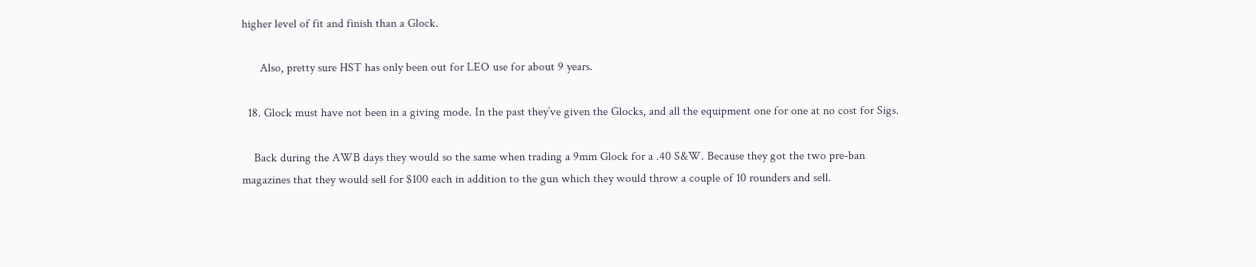higher level of fit and finish than a Glock.

      Also, pretty sure HST has only been out for LEO use for about 9 years.

  18. Glock must have not been in a giving mode. In the past they’ve given the Glocks, and all the equipment one for one at no cost for Sigs.

    Back during the AWB days they would so the same when trading a 9mm Glock for a .40 S&W. Because they got the two pre-ban magazines that they would sell for $100 each in addition to the gun which they would throw a couple of 10 rounders and sell.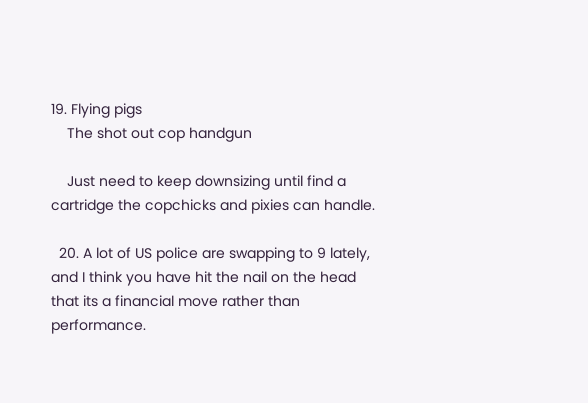19. Flying pigs
    The shot out cop handgun

    Just need to keep downsizing until find a cartridge the copchicks and pixies can handle.

  20. A lot of US police are swapping to 9 lately, and I think you have hit the nail on the head that its a financial move rather than performance.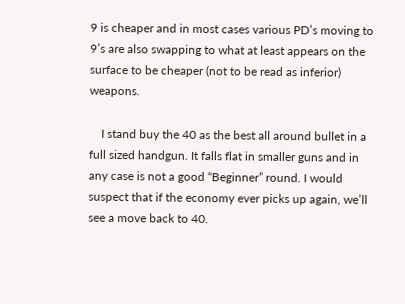9 is cheaper and in most cases various PD’s moving to 9’s are also swapping to what at least appears on the surface to be cheaper (not to be read as inferior) weapons.

    I stand buy the 40 as the best all around bullet in a full sized handgun. It falls flat in smaller guns and in any case is not a good “Beginner” round. I would suspect that if the economy ever picks up again, we’ll see a move back to 40.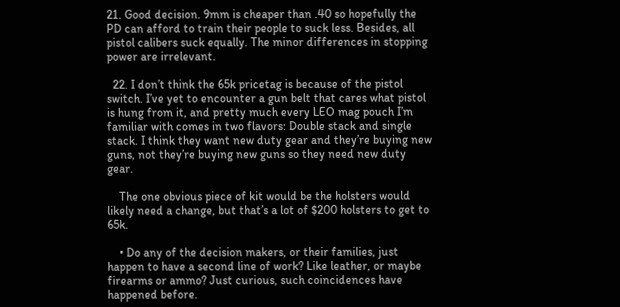21. Good decision. 9mm is cheaper than .40 so hopefully the PD can afford to train their people to suck less. Besides, all pistol calibers suck equally. The minor differences in stopping power are irrelevant.

  22. I don’t think the 65k pricetag is because of the pistol switch. I’ve yet to encounter a gun belt that cares what pistol is hung from it, and pretty much every LEO mag pouch I’m familiar with comes in two flavors: Double stack and single stack. I think they want new duty gear and they’re buying new guns, not they’re buying new guns so they need new duty gear.

    The one obvious piece of kit would be the holsters would likely need a change, but that’s a lot of $200 holsters to get to 65k.

    • Do any of the decision makers, or their families, just happen to have a second line of work? Like leather, or maybe firearms or ammo? Just curious, such coincidences have happened before.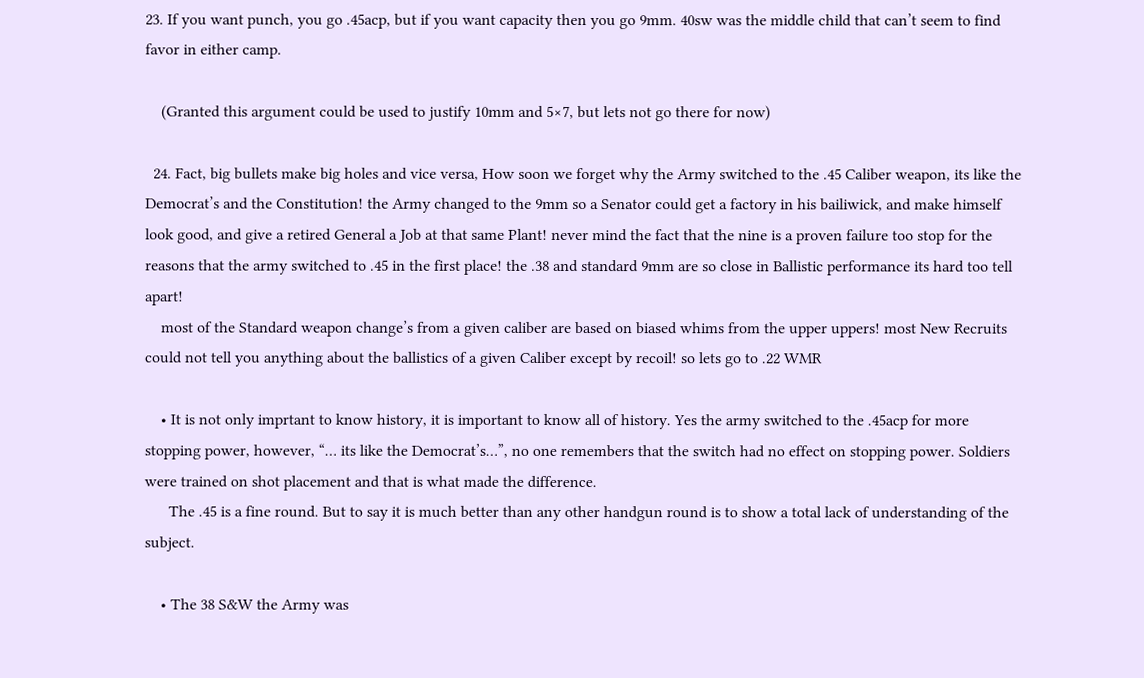23. If you want punch, you go .45acp, but if you want capacity then you go 9mm. 40sw was the middle child that can’t seem to find favor in either camp.

    (Granted this argument could be used to justify 10mm and 5×7, but lets not go there for now)

  24. Fact, big bullets make big holes and vice versa, How soon we forget why the Army switched to the .45 Caliber weapon, its like the Democrat’s and the Constitution! the Army changed to the 9mm so a Senator could get a factory in his bailiwick, and make himself look good, and give a retired General a Job at that same Plant! never mind the fact that the nine is a proven failure too stop for the reasons that the army switched to .45 in the first place! the .38 and standard 9mm are so close in Ballistic performance its hard too tell apart!
    most of the Standard weapon change’s from a given caliber are based on biased whims from the upper uppers! most New Recruits could not tell you anything about the ballistics of a given Caliber except by recoil! so lets go to .22 WMR

    • It is not only imprtant to know history, it is important to know all of history. Yes the army switched to the .45acp for more stopping power, however, “… its like the Democrat’s…”, no one remembers that the switch had no effect on stopping power. Soldiers were trained on shot placement and that is what made the difference.
      The .45 is a fine round. But to say it is much better than any other handgun round is to show a total lack of understanding of the subject.

    • The 38 S&W the Army was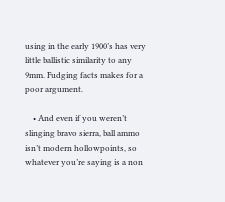using in the early 1900’s has very little ballistic similarity to any 9mm. Fudging facts makes for a poor argument.

    • And even if you weren’t slinging bravo sierra, ball ammo isn’t modern hollowpoints, so whatever you’re saying is a non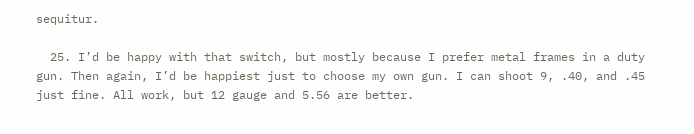sequitur.

  25. I’d be happy with that switch, but mostly because I prefer metal frames in a duty gun. Then again, I’d be happiest just to choose my own gun. I can shoot 9, .40, and .45 just fine. All work, but 12 gauge and 5.56 are better.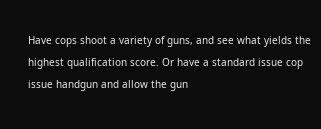Have cops shoot a variety of guns, and see what yields the highest qualification score. Or have a standard issue cop issue handgun and allow the gun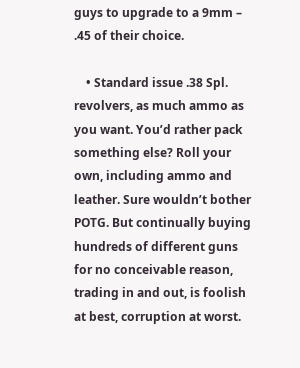guys to upgrade to a 9mm – .45 of their choice.

    • Standard issue .38 Spl. revolvers, as much ammo as you want. You’d rather pack something else? Roll your own, including ammo and leather. Sure wouldn’t bother POTG. But continually buying hundreds of different guns for no conceivable reason, trading in and out, is foolish at best, corruption at worst.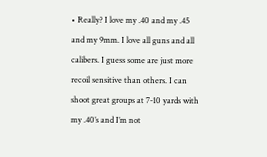• Really? I love my .40 and my .45 and my 9mm. I love all guns and all calibers. I guess some are just more recoil sensitive than others. I can shoot great groups at 7-10 yards with my .40’s and I’m not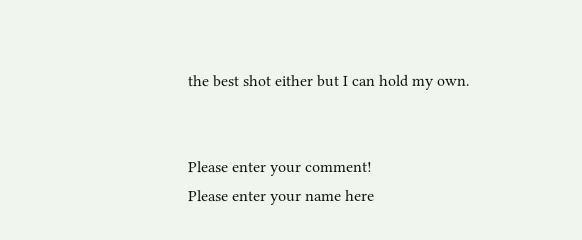the best shot either but I can hold my own.


Please enter your comment!
Please enter your name here